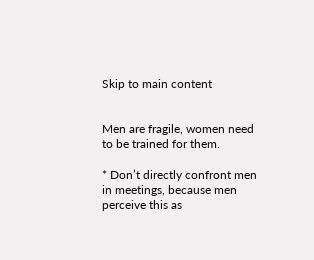Skip to main content


Men are fragile, women need to be trained for them.

* Don’t directly confront men in meetings, because men perceive this as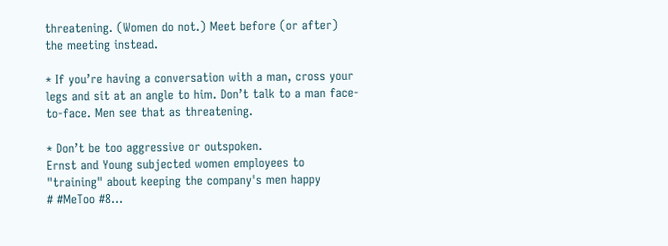threatening. (Women do not.) Meet before (or after) the meeting instead.

* If you’re having a conversation with a man, cross your legs and sit at an angle to him. Don’t talk to a man face-to-face. Men see that as threatening.

* Don’t be too aggressive or outspoken.
Ernst and Young subjected women employees to "training" about keeping the company's men happy
# #MeToo #8…